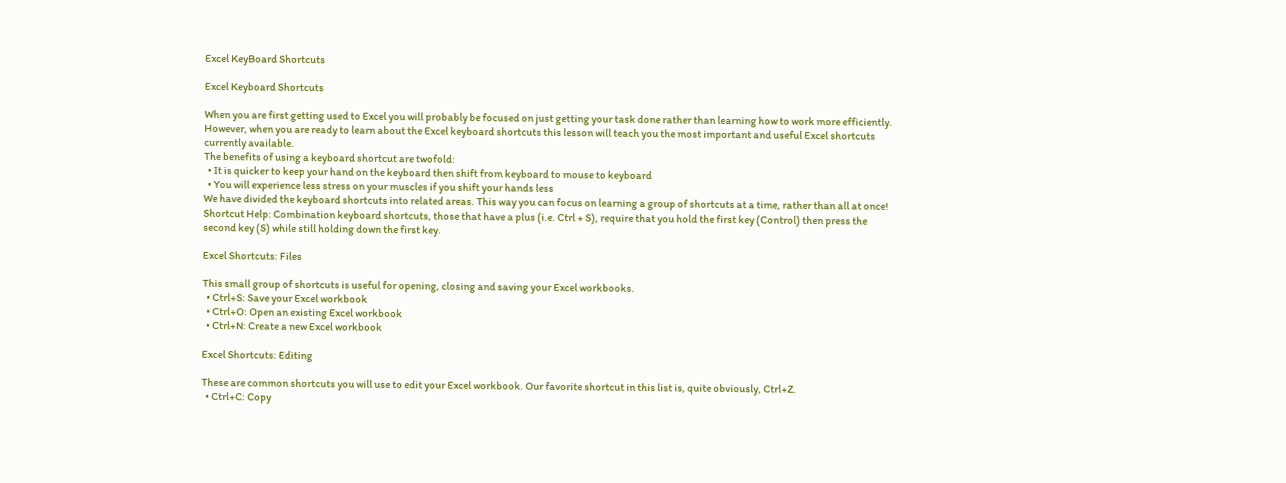Excel KeyBoard Shortcuts

Excel Keyboard Shortcuts

When you are first getting used to Excel you will probably be focused on just getting your task done rather than learning how to work more efficiently. However, when you are ready to learn about the Excel keyboard shortcuts this lesson will teach you the most important and useful Excel shortcuts currently available.
The benefits of using a keyboard shortcut are twofold:
  • It is quicker to keep your hand on the keyboard then shift from keyboard to mouse to keyboard
  • You will experience less stress on your muscles if you shift your hands less
We have divided the keyboard shortcuts into related areas. This way you can focus on learning a group of shortcuts at a time, rather than all at once!
Shortcut Help: Combination keyboard shortcuts, those that have a plus (i.e. Ctrl + S), require that you hold the first key (Control) then press the second key (S) while still holding down the first key.

Excel Shortcuts: Files

This small group of shortcuts is useful for opening, closing and saving your Excel workbooks.
  • Ctrl+S: Save your Excel workbook
  • Ctrl+O: Open an existing Excel workbook
  • Ctrl+N: Create a new Excel workbook

Excel Shortcuts: Editing

These are common shortcuts you will use to edit your Excel workbook. Our favorite shortcut in this list is, quite obviously, Ctrl+Z.
  • Ctrl+C: Copy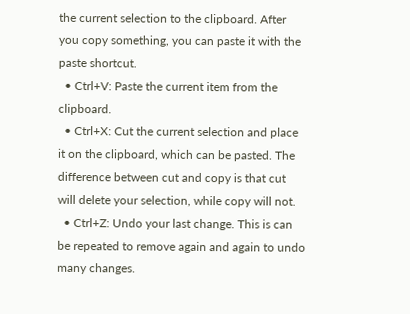the current selection to the clipboard. After you copy something, you can paste it with the paste shortcut.
  • Ctrl+V: Paste the current item from the clipboard.
  • Ctrl+X: Cut the current selection and place it on the clipboard, which can be pasted. The difference between cut and copy is that cut will delete your selection, while copy will not.
  • Ctrl+Z: Undo your last change. This is can be repeated to remove again and again to undo many changes.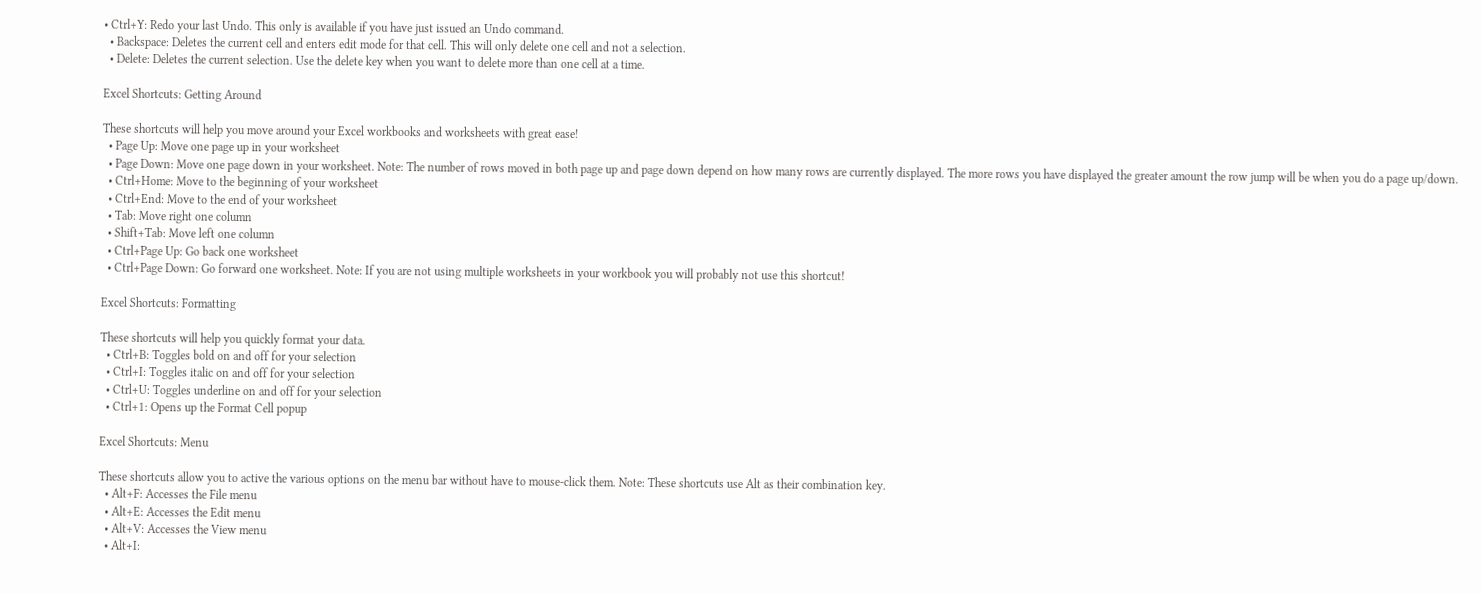• Ctrl+Y: Redo your last Undo. This only is available if you have just issued an Undo command.
  • Backspace: Deletes the current cell and enters edit mode for that cell. This will only delete one cell and not a selection.
  • Delete: Deletes the current selection. Use the delete key when you want to delete more than one cell at a time.

Excel Shortcuts: Getting Around

These shortcuts will help you move around your Excel workbooks and worksheets with great ease!
  • Page Up: Move one page up in your worksheet
  • Page Down: Move one page down in your worksheet. Note: The number of rows moved in both page up and page down depend on how many rows are currently displayed. The more rows you have displayed the greater amount the row jump will be when you do a page up/down.
  • Ctrl+Home: Move to the beginning of your worksheet
  • Ctrl+End: Move to the end of your worksheet
  • Tab: Move right one column
  • Shift+Tab: Move left one column
  • Ctrl+Page Up: Go back one worksheet
  • Ctrl+Page Down: Go forward one worksheet. Note: If you are not using multiple worksheets in your workbook you will probably not use this shortcut!

Excel Shortcuts: Formatting

These shortcuts will help you quickly format your data.
  • Ctrl+B: Toggles bold on and off for your selection
  • Ctrl+I: Toggles italic on and off for your selection
  • Ctrl+U: Toggles underline on and off for your selection
  • Ctrl+1: Opens up the Format Cell popup

Excel Shortcuts: Menu

These shortcuts allow you to active the various options on the menu bar without have to mouse-click them. Note: These shortcuts use Alt as their combination key.
  • Alt+F: Accesses the File menu
  • Alt+E: Accesses the Edit menu
  • Alt+V: Accesses the View menu
  • Alt+I: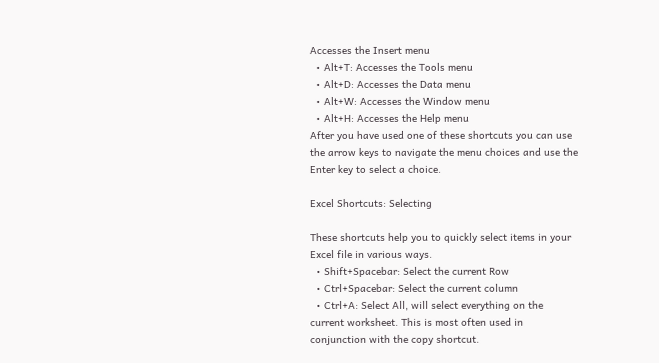Accesses the Insert menu
  • Alt+T: Accesses the Tools menu
  • Alt+D: Accesses the Data menu
  • Alt+W: Accesses the Window menu
  • Alt+H: Accesses the Help menu
After you have used one of these shortcuts you can use the arrow keys to navigate the menu choices and use the Enter key to select a choice.

Excel Shortcuts: Selecting

These shortcuts help you to quickly select items in your Excel file in various ways.
  • Shift+Spacebar: Select the current Row
  • Ctrl+Spacebar: Select the current column
  • Ctrl+A: Select All, will select everything on the current worksheet. This is most often used in conjunction with the copy shortcut.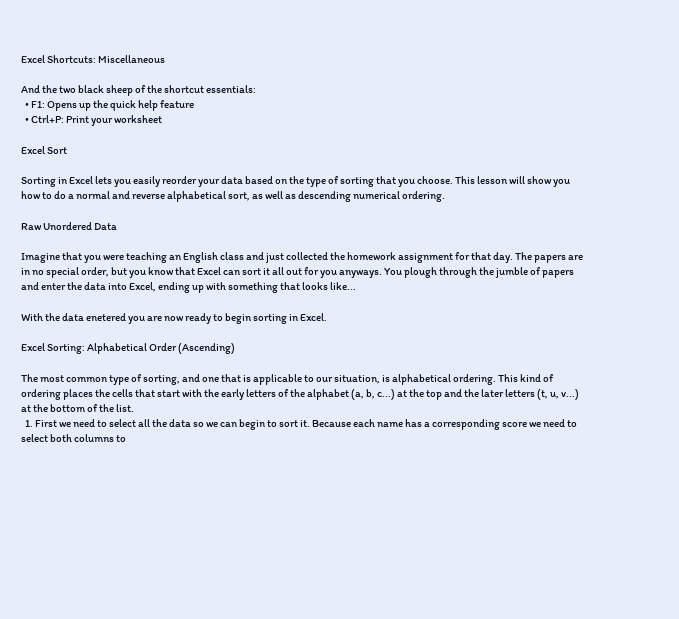Excel Shortcuts: Miscellaneous

And the two black sheep of the shortcut essentials:
  • F1: Opens up the quick help feature
  • Ctrl+P: Print your worksheet

Excel Sort

Sorting in Excel lets you easily reorder your data based on the type of sorting that you choose. This lesson will show you how to do a normal and reverse alphabetical sort, as well as descending numerical ordering.

Raw Unordered Data

Imagine that you were teaching an English class and just collected the homework assignment for that day. The papers are in no special order, but you know that Excel can sort it all out for you anyways. You plough through the jumble of papers and enter the data into Excel, ending up with something that looks like...

With the data enetered you are now ready to begin sorting in Excel.

Excel Sorting: Alphabetical Order (Ascending)

The most common type of sorting, and one that is applicable to our situation, is alphabetical ordering. This kind of ordering places the cells that start with the early letters of the alphabet (a, b, c...) at the top and the later letters (t, u, v...) at the bottom of the list.
  1. First we need to select all the data so we can begin to sort it. Because each name has a corresponding score we need to select both columns to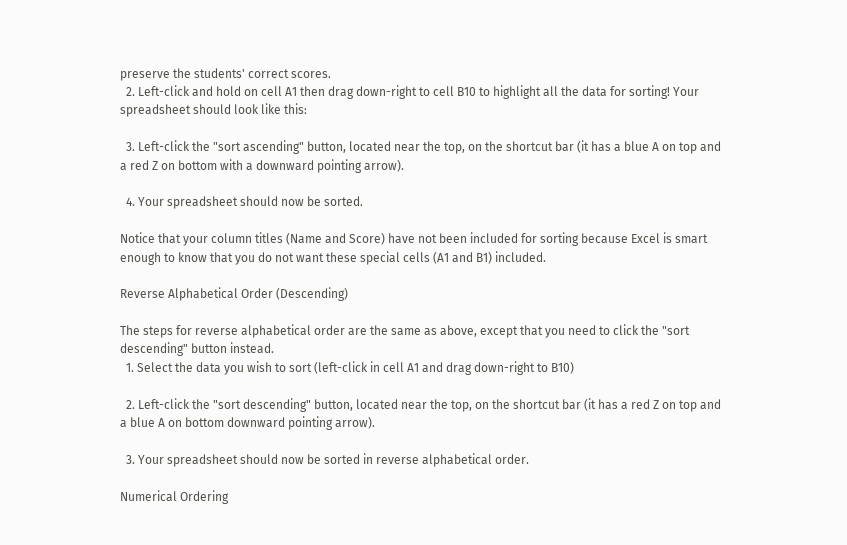preserve the students' correct scores.
  2. Left-click and hold on cell A1 then drag down-right to cell B10 to highlight all the data for sorting! Your spreadsheet should look like this:

  3. Left-click the "sort ascending" button, located near the top, on the shortcut bar (it has a blue A on top and a red Z on bottom with a downward pointing arrow).

  4. Your spreadsheet should now be sorted.

Notice that your column titles (Name and Score) have not been included for sorting because Excel is smart enough to know that you do not want these special cells (A1 and B1) included.

Reverse Alphabetical Order (Descending)

The steps for reverse alphabetical order are the same as above, except that you need to click the "sort descending" button instead.
  1. Select the data you wish to sort (left-click in cell A1 and drag down-right to B10)

  2. Left-click the "sort descending" button, located near the top, on the shortcut bar (it has a red Z on top and a blue A on bottom downward pointing arrow).

  3. Your spreadsheet should now be sorted in reverse alphabetical order.

Numerical Ordering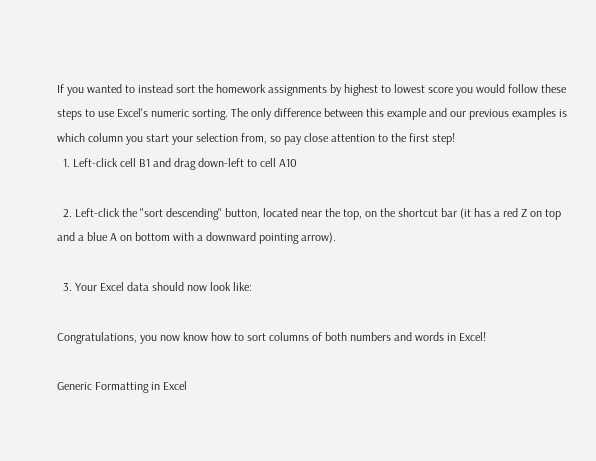If you wanted to instead sort the homework assignments by highest to lowest score you would follow these steps to use Excel's numeric sorting. The only difference between this example and our previous examples is which column you start your selection from, so pay close attention to the first step!
  1. Left-click cell B1 and drag down-left to cell A10

  2. Left-click the "sort descending" button, located near the top, on the shortcut bar (it has a red Z on top and a blue A on bottom with a downward pointing arrow).

  3. Your Excel data should now look like:

Congratulations, you now know how to sort columns of both numbers and words in Excel!

Generic Formatting in Excel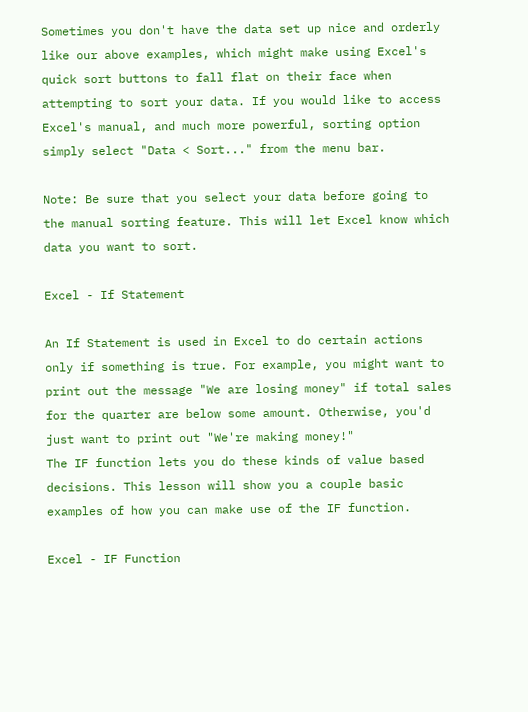Sometimes you don't have the data set up nice and orderly like our above examples, which might make using Excel's quick sort buttons to fall flat on their face when attempting to sort your data. If you would like to access Excel's manual, and much more powerful, sorting option simply select "Data < Sort..." from the menu bar.

Note: Be sure that you select your data before going to the manual sorting feature. This will let Excel know which data you want to sort.

Excel - If Statement

An If Statement is used in Excel to do certain actions only if something is true. For example, you might want to print out the message "We are losing money" if total sales for the quarter are below some amount. Otherwise, you'd just want to print out "We're making money!"
The IF function lets you do these kinds of value based decisions. This lesson will show you a couple basic examples of how you can make use of the IF function.

Excel - IF Function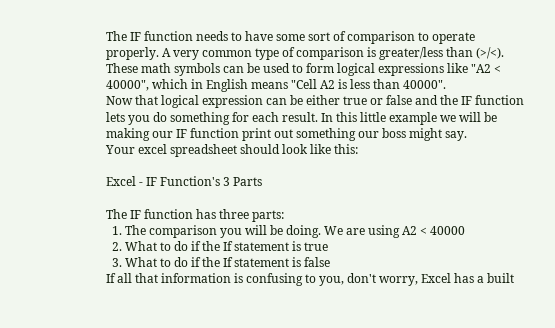The IF function needs to have some sort of comparison to operate properly. A very common type of comparison is greater/less than (>/<). These math symbols can be used to form logical expressions like "A2 < 40000", which in English means "Cell A2 is less than 40000".
Now that logical expression can be either true or false and the IF function lets you do something for each result. In this little example we will be making our IF function print out something our boss might say.
Your excel spreadsheet should look like this:

Excel - IF Function's 3 Parts

The IF function has three parts:
  1. The comparison you will be doing. We are using A2 < 40000
  2. What to do if the If statement is true
  3. What to do if the If statement is false
If all that information is confusing to you, don't worry, Excel has a built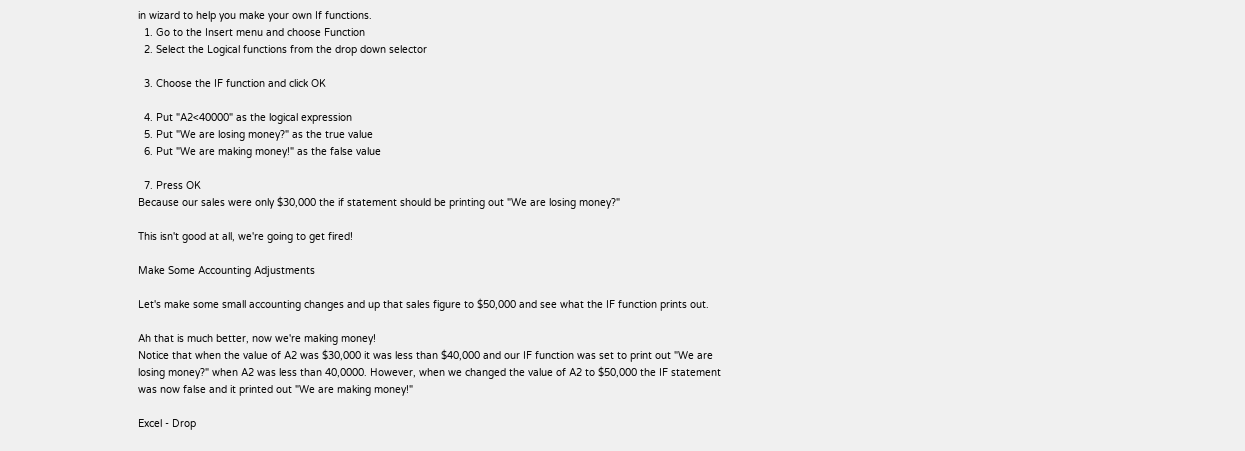in wizard to help you make your own If functions.
  1. Go to the Insert menu and choose Function
  2. Select the Logical functions from the drop down selector

  3. Choose the IF function and click OK

  4. Put "A2<40000" as the logical expression
  5. Put "We are losing money?" as the true value
  6. Put "We are making money!" as the false value

  7. Press OK
Because our sales were only $30,000 the if statement should be printing out "We are losing money?"

This isn't good at all, we're going to get fired!

Make Some Accounting Adjustments

Let's make some small accounting changes and up that sales figure to $50,000 and see what the IF function prints out.

Ah that is much better, now we're making money!
Notice that when the value of A2 was $30,000 it was less than $40,000 and our IF function was set to print out "We are losing money?" when A2 was less than 40,0000. However, when we changed the value of A2 to $50,000 the IF statement was now false and it printed out "We are making money!"

Excel - Drop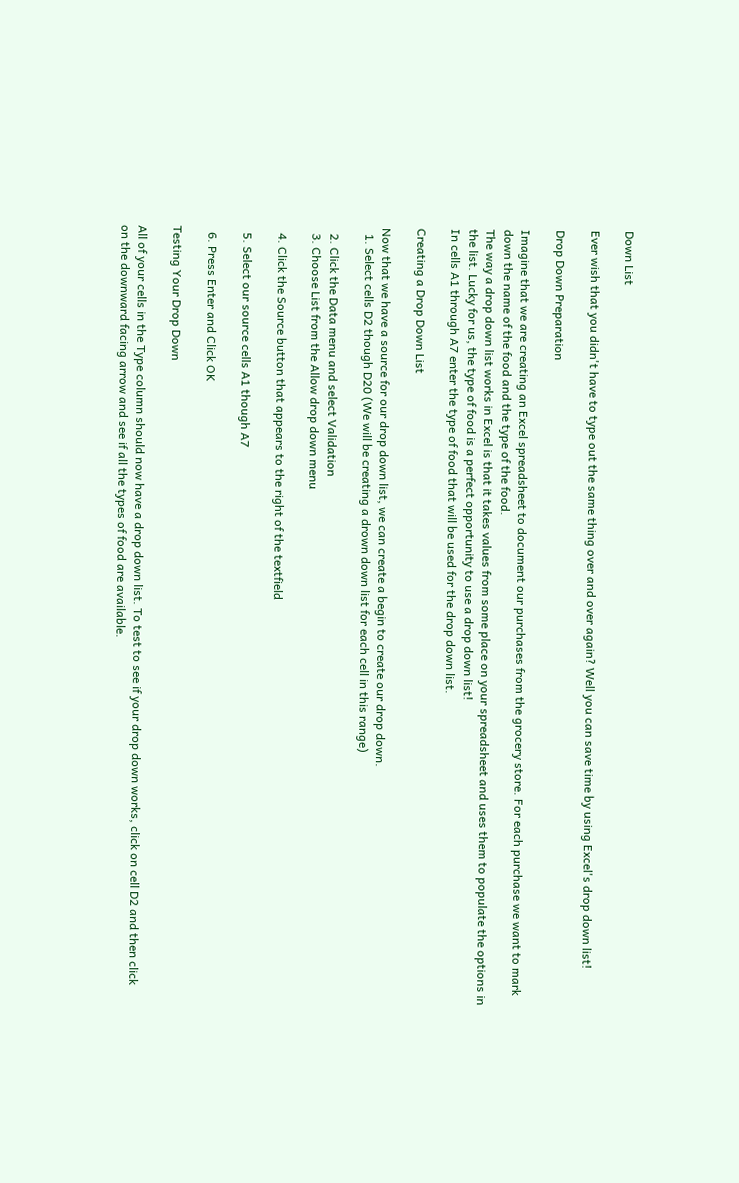Down List

Ever wish that you didn't have to type out the same thing over and over again? Well you can save time by using Excel's drop down list!

Drop Down Preparation

Imagine that we are creating an Excel spreadsheet to document our purchases from the grocery store. For each purchase we want to mark down the name of the food and the type of the food.
The way a drop down list works in Excel is that it takes values from some place on your spreadsheet and uses them to populate the options in the list. Lucky for us, the type of food is a perfect opportunity to use a drop down list!
In cells A1 through A7 enter the type of food that will be used for the drop down list.

Creating a Drop Down List

Now that we have a source for our drop down list, we can create a begin to create our drop down.
  1. Select cells D2 though D20 (We will be creating a drown down list for each cell in this range)

  2. Click the Data menu and select Validation
  3. Choose List from the Allow drop down menu

  4. Click the Source button that appears to the right of the textfield

  5. Select our source cells A1 though A7

  6. Press Enter and Click OK

Testing Your Drop Down

All of your cells in the Type column should now have a drop down list. To test to see if your drop down works, click on cell D2 and then click on the downward facing arrow and see if all the types of food are available.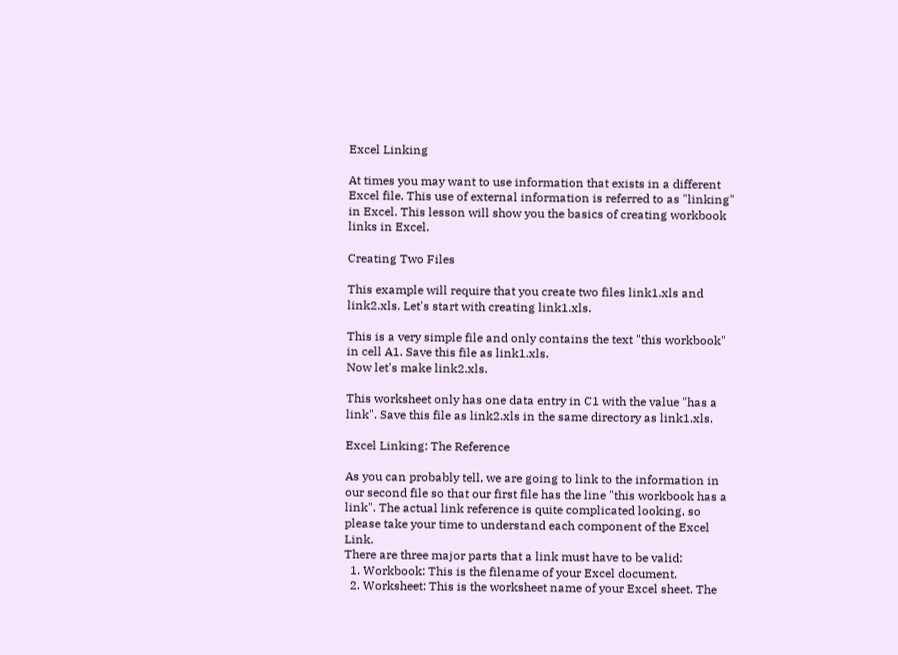Excel Linking

At times you may want to use information that exists in a different Excel file. This use of external information is referred to as "linking" in Excel. This lesson will show you the basics of creating workbook links in Excel.

Creating Two Files

This example will require that you create two files link1.xls and link2.xls. Let's start with creating link1.xls.

This is a very simple file and only contains the text "this workbook" in cell A1. Save this file as link1.xls.
Now let's make link2.xls.

This worksheet only has one data entry in C1 with the value "has a link". Save this file as link2.xls in the same directory as link1.xls.

Excel Linking: The Reference

As you can probably tell, we are going to link to the information in our second file so that our first file has the line "this workbook has a link". The actual link reference is quite complicated looking, so please take your time to understand each component of the Excel Link.
There are three major parts that a link must have to be valid:
  1. Workbook: This is the filename of your Excel document.
  2. Worksheet: This is the worksheet name of your Excel sheet. The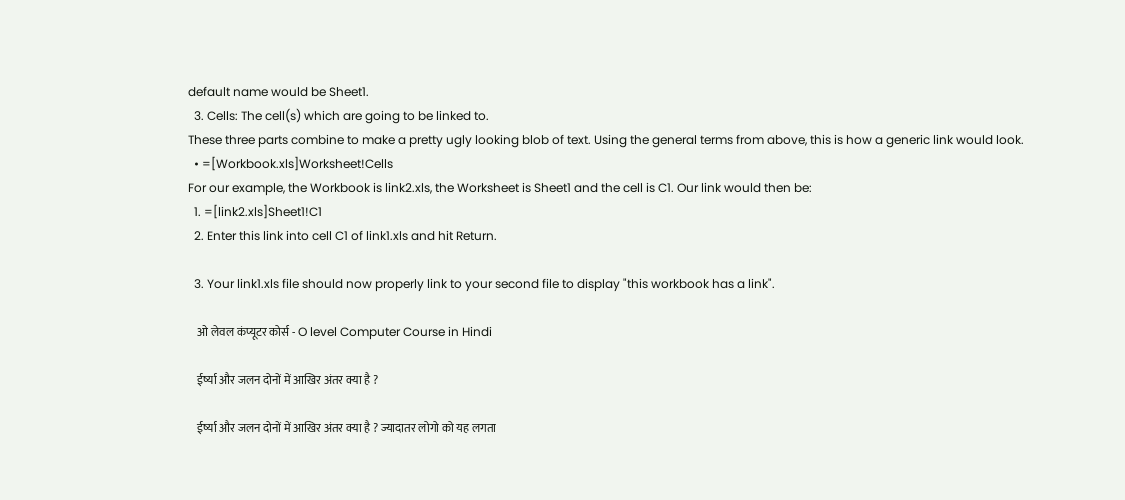default name would be Sheet1.
  3. Cells: The cell(s) which are going to be linked to.
These three parts combine to make a pretty ugly looking blob of text. Using the general terms from above, this is how a generic link would look.
  • =[Workbook.xls]Worksheet!Cells
For our example, the Workbook is link2.xls, the Worksheet is Sheet1 and the cell is C1. Our link would then be:
  1. =[link2.xls]Sheet1!C1
  2. Enter this link into cell C1 of link1.xls and hit Return.

  3. Your link1.xls file should now properly link to your second file to display "this workbook has a link".

    ओ लेवल कंप्यूटर कोर्स - O level Computer Course in Hindi

    ईर्ष्या और जलन दोनों में आखिर अंतर क्या है ?

    ईर्ष्या और जलन दोनों में आखिर अंतर क्या है ? ज्यादातर लोगो को यह लगता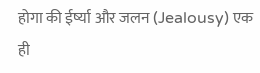होगा की ईर्ष्या और जलन (Jealousy) एक ही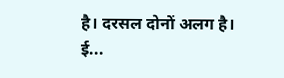है। दरसल दोनों अलग है। ई...